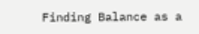Finding Balance as a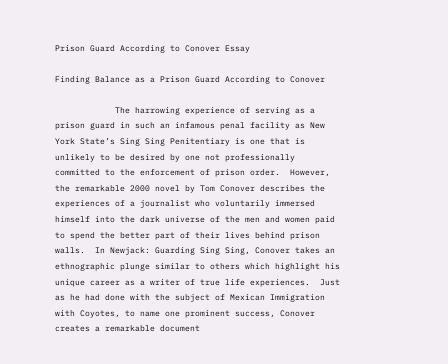Prison Guard According to Conover Essay

Finding Balance as a Prison Guard According to Conover

            The harrowing experience of serving as a prison guard in such an infamous penal facility as New York State’s Sing Sing Penitentiary is one that is unlikely to be desired by one not professionally committed to the enforcement of prison order.  However, the remarkable 2000 novel by Tom Conover describes the experiences of a journalist who voluntarily immersed himself into the dark universe of the men and women paid to spend the better part of their lives behind prison walls.  In Newjack: Guarding Sing Sing, Conover takes an ethnographic plunge similar to others which highlight his unique career as a writer of true life experiences.  Just as he had done with the subject of Mexican Immigration with Coyotes, to name one prominent success, Conover creates a remarkable document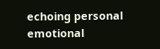echoing personal emotional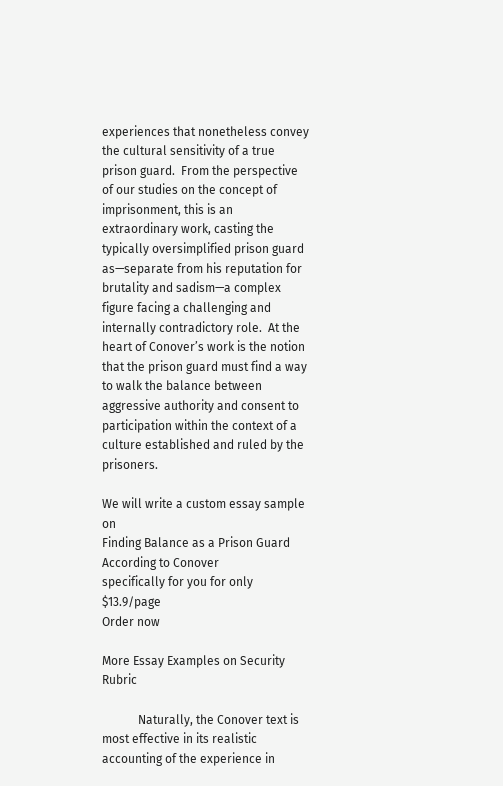experiences that nonetheless convey the cultural sensitivity of a true prison guard.  From the perspective of our studies on the concept of imprisonment, this is an extraordinary work, casting the typically oversimplified prison guard as—separate from his reputation for brutality and sadism—a complex figure facing a challenging and internally contradictory role.  At the heart of Conover’s work is the notion that the prison guard must find a way to walk the balance between aggressive authority and consent to participation within the context of a culture established and ruled by the prisoners.

We will write a custom essay sample on
Finding Balance as a Prison Guard According to Conover
specifically for you for only $13.9/page
Order now

More Essay Examples on Security Rubric

            Naturally, the Conover text is most effective in its realistic accounting of the experience in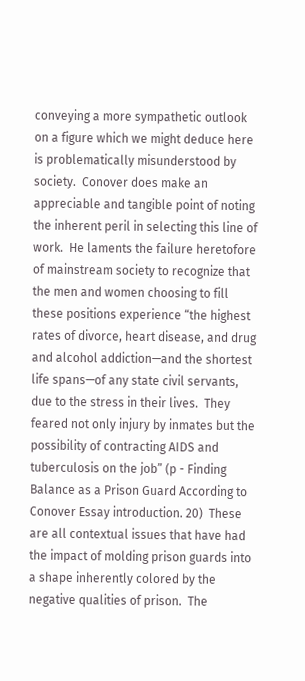conveying a more sympathetic outlook on a figure which we might deduce here is problematically misunderstood by society.  Conover does make an appreciable and tangible point of noting the inherent peril in selecting this line of work.  He laments the failure heretofore of mainstream society to recognize that the men and women choosing to fill these positions experience “the highest rates of divorce, heart disease, and drug and alcohol addiction—and the shortest life spans—of any state civil servants, due to the stress in their lives.  They feared not only injury by inmates but the possibility of contracting AIDS and tuberculosis on the job” (p - Finding Balance as a Prison Guard According to Conover Essay introduction. 20)  These are all contextual issues that have had the impact of molding prison guards into a shape inherently colored by the negative qualities of prison.  The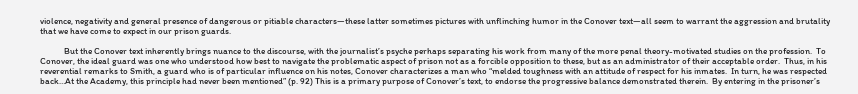violence, negativity and general presence of dangerous or pitiable characters—these latter sometimes pictures with unflinching humor in the Conover text—all seem to warrant the aggression and brutality that we have come to expect in our prison guards.

            But the Conover text inherently brings nuance to the discourse, with the journalist’s psyche perhaps separating his work from many of the more penal theory-motivated studies on the profession.  To Conover, the ideal guard was one who understood how best to navigate the problematic aspect of prison not as a forcible opposition to these, but as an administrator of their acceptable order.  Thus, in his reverential remarks to Smith, a guard who is of particular influence on his notes, Conover characterizes a man who “melded toughness with an attitude of respect for his inmates.  In turn, he was respected back…At the Academy, this principle had never been mentioned” (p. 92) This is a primary purpose of Conover’s text, to endorse the progressive balance demonstrated therein.  By entering in the prisoner’s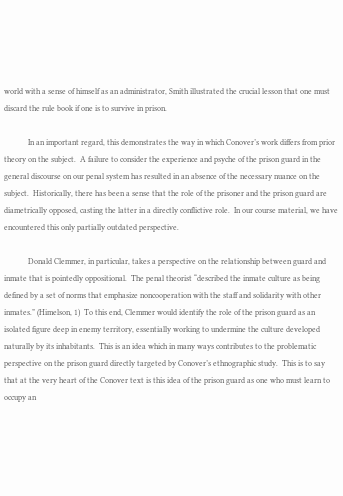world with a sense of himself as an administrator, Smith illustrated the crucial lesson that one must discard the rule book if one is to survive in prison.

            In an important regard, this demonstrates the way in which Conover’s work differs from prior theory on the subject.  A failure to consider the experience and psyche of the prison guard in the general discourse on our penal system has resulted in an absence of the necessary nuance on the subject.  Historically, there has been a sense that the role of the prisoner and the prison guard are diametrically opposed, casting the latter in a directly conflictive role.  In our course material, we have encountered this only partially outdated perspective.

            Donald Clemmer, in particular, takes a perspective on the relationship between guard and inmate that is pointedly oppositional.  The penal theorist “described the inmate culture as being defined by a set of norms that emphasize noncooperation with the staff and solidarity with other inmates.” (Himelson, 1)  To this end, Clemmer would identify the role of the prison guard as an isolated figure deep in enemy territory, essentially working to undermine the culture developed naturally by its inhabitants.  This is an idea which in many ways contributes to the problematic perspective on the prison guard directly targeted by Conover’s ethnographic study.  This is to say that at the very heart of the Conover text is this idea of the prison guard as one who must learn to occupy an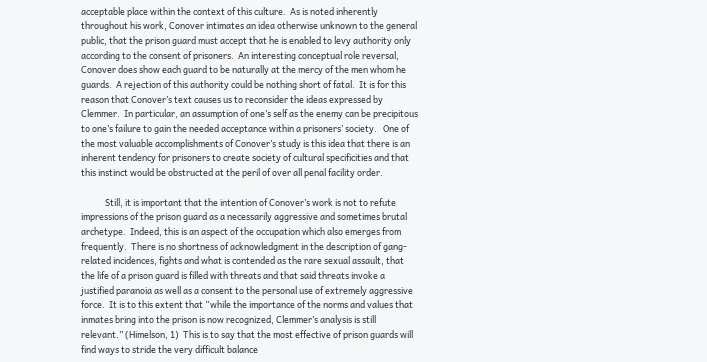acceptable place within the context of this culture.  As is noted inherently throughout his work, Conover intimates an idea otherwise unknown to the general public, that the prison guard must accept that he is enabled to levy authority only according to the consent of prisoners.  An interesting conceptual role reversal, Conover does show each guard to be naturally at the mercy of the men whom he guards.  A rejection of this authority could be nothing short of fatal.  It is for this reason that Conover’s text causes us to reconsider the ideas expressed by Clemmer.  In particular, an assumption of one’s self as the enemy can be precipitous to one’s failure to gain the needed acceptance within a prisoners’ society.   One of the most valuable accomplishments of Conover’s study is this idea that there is an inherent tendency for prisoners to create society of cultural specificities and that this instinct would be obstructed at the peril of over all penal facility order.

            Still, it is important that the intention of Conover’s work is not to refute impressions of the prison guard as a necessarily aggressive and sometimes brutal archetype.  Indeed, this is an aspect of the occupation which also emerges from frequently.  There is no shortness of acknowledgment in the description of gang-related incidences, fights and what is contended as the rare sexual assault, that the life of a prison guard is filled with threats and that said threats invoke a justified paranoia as well as a consent to the personal use of extremely aggressive force.  It is to this extent that “while the importance of the norms and values that inmates bring into the prison is now recognized, Clemmer’s analysis is still relevant.” (Himelson, 1)  This is to say that the most effective of prison guards will find ways to stride the very difficult balance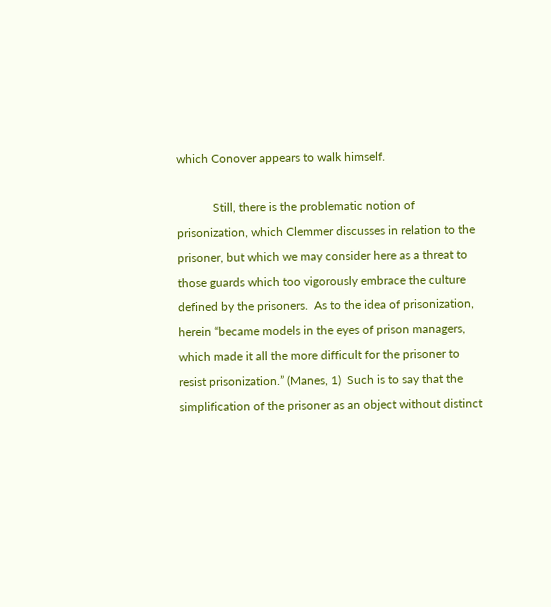which Conover appears to walk himself.

            Still, there is the problematic notion of prisonization, which Clemmer discusses in relation to the prisoner, but which we may consider here as a threat to those guards which too vigorously embrace the culture defined by the prisoners.  As to the idea of prisonization, herein “became models in the eyes of prison managers, which made it all the more difficult for the prisoner to resist prisonization.” (Manes, 1)  Such is to say that the simplification of the prisoner as an object without distinct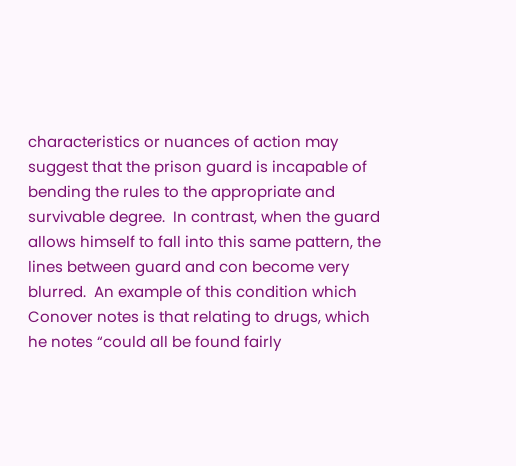characteristics or nuances of action may suggest that the prison guard is incapable of bending the rules to the appropriate and survivable degree.  In contrast, when the guard allows himself to fall into this same pattern, the lines between guard and con become very blurred.  An example of this condition which Conover notes is that relating to drugs, which he notes “could all be found fairly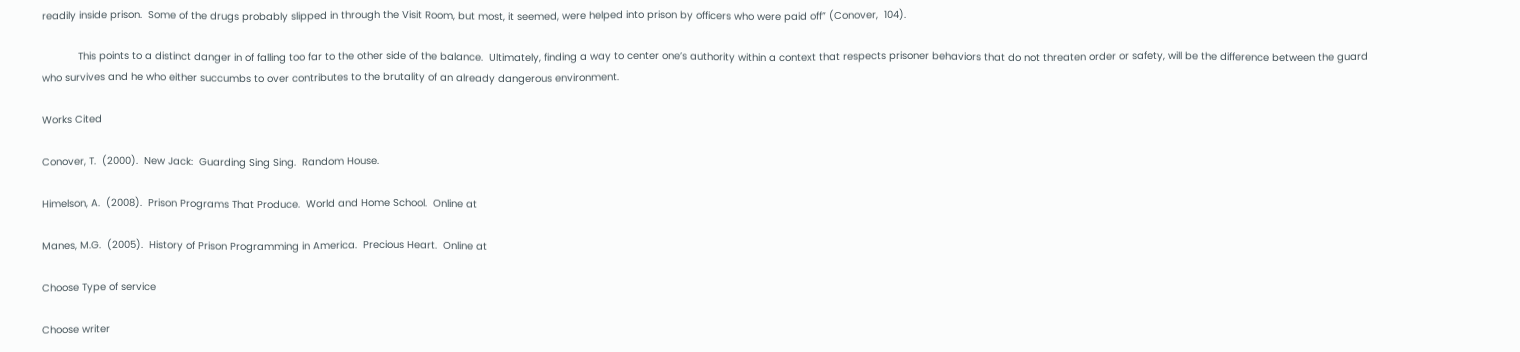readily inside prison.  Some of the drugs probably slipped in through the Visit Room, but most, it seemed, were helped into prison by officers who were paid off” (Conover,  104).

            This points to a distinct danger in of falling too far to the other side of the balance.  Ultimately, finding a way to center one’s authority within a context that respects prisoner behaviors that do not threaten order or safety, will be the difference between the guard who survives and he who either succumbs to over contributes to the brutality of an already dangerous environment.

Works Cited

Conover, T.  (2000).  New Jack:  Guarding Sing Sing.  Random House.

Himelson, A.  (2008).  Prison Programs That Produce.  World and Home School.  Online at

Manes, M.G.  (2005).  History of Prison Programming in America.  Precious Heart.  Online at

Choose Type of service

Choose writer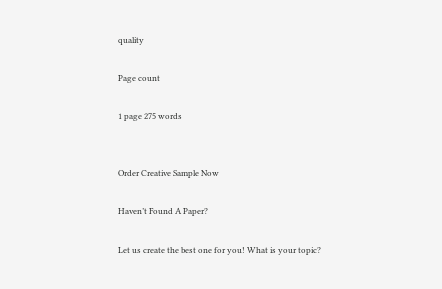quality

Page count

1 page 275 words


Order Creative Sample Now

Haven’t Found A Paper?

Let us create the best one for you! What is your topic?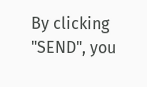By clicking "SEND", you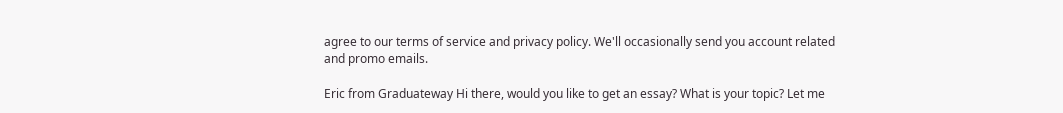agree to our terms of service and privacy policy. We'll occasionally send you account related and promo emails.

Eric from Graduateway Hi there, would you like to get an essay? What is your topic? Let me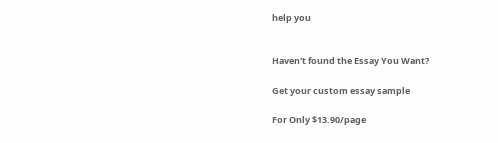help you


Haven't found the Essay You Want?

Get your custom essay sample

For Only $13.90/page